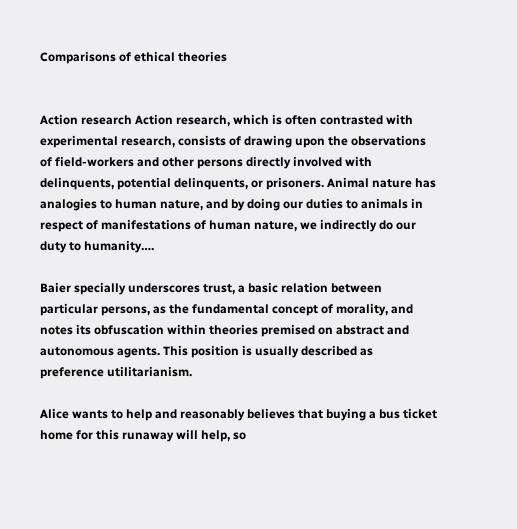Comparisons of ethical theories


Action research Action research, which is often contrasted with experimental research, consists of drawing upon the observations of field-workers and other persons directly involved with delinquents, potential delinquents, or prisoners. Animal nature has analogies to human nature, and by doing our duties to animals in respect of manifestations of human nature, we indirectly do our duty to humanity….

Baier specially underscores trust, a basic relation between particular persons, as the fundamental concept of morality, and notes its obfuscation within theories premised on abstract and autonomous agents. This position is usually described as preference utilitarianism.

Alice wants to help and reasonably believes that buying a bus ticket home for this runaway will help, so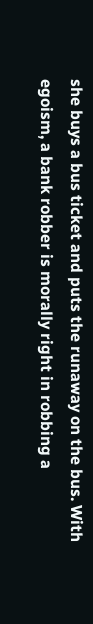she buys a bus ticket and puts the runaway on the bus. With egoism, a bank robber is morally right in robbing a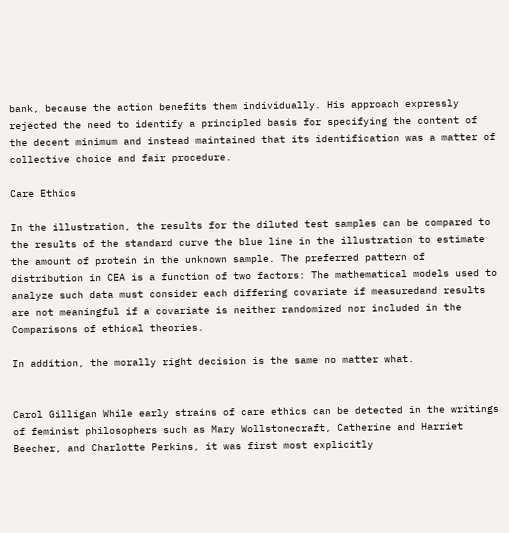bank, because the action benefits them individually. His approach expressly rejected the need to identify a principled basis for specifying the content of the decent minimum and instead maintained that its identification was a matter of collective choice and fair procedure.

Care Ethics

In the illustration, the results for the diluted test samples can be compared to the results of the standard curve the blue line in the illustration to estimate the amount of protein in the unknown sample. The preferred pattern of distribution in CEA is a function of two factors: The mathematical models used to analyze such data must consider each differing covariate if measuredand results are not meaningful if a covariate is neither randomized nor included in the Comparisons of ethical theories.

In addition, the morally right decision is the same no matter what.


Carol Gilligan While early strains of care ethics can be detected in the writings of feminist philosophers such as Mary Wollstonecraft, Catherine and Harriet Beecher, and Charlotte Perkins, it was first most explicitly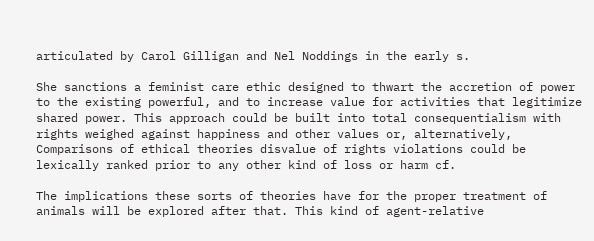articulated by Carol Gilligan and Nel Noddings in the early s.

She sanctions a feminist care ethic designed to thwart the accretion of power to the existing powerful, and to increase value for activities that legitimize shared power. This approach could be built into total consequentialism with rights weighed against happiness and other values or, alternatively, Comparisons of ethical theories disvalue of rights violations could be lexically ranked prior to any other kind of loss or harm cf.

The implications these sorts of theories have for the proper treatment of animals will be explored after that. This kind of agent-relative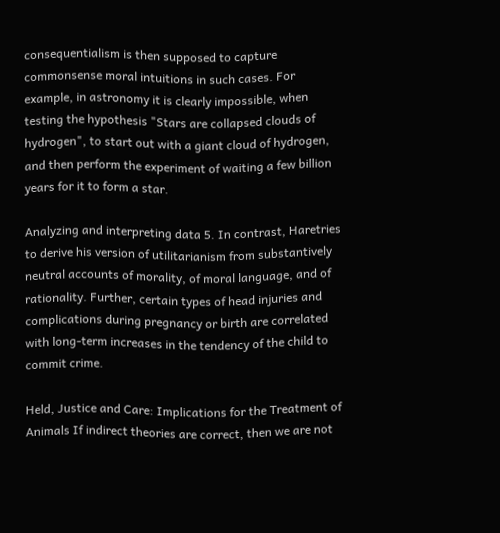consequentialism is then supposed to capture commonsense moral intuitions in such cases. For example, in astronomy it is clearly impossible, when testing the hypothesis "Stars are collapsed clouds of hydrogen", to start out with a giant cloud of hydrogen, and then perform the experiment of waiting a few billion years for it to form a star.

Analyzing and interpreting data 5. In contrast, Haretries to derive his version of utilitarianism from substantively neutral accounts of morality, of moral language, and of rationality. Further, certain types of head injuries and complications during pregnancy or birth are correlated with long-term increases in the tendency of the child to commit crime.

Held, Justice and Care: Implications for the Treatment of Animals If indirect theories are correct, then we are not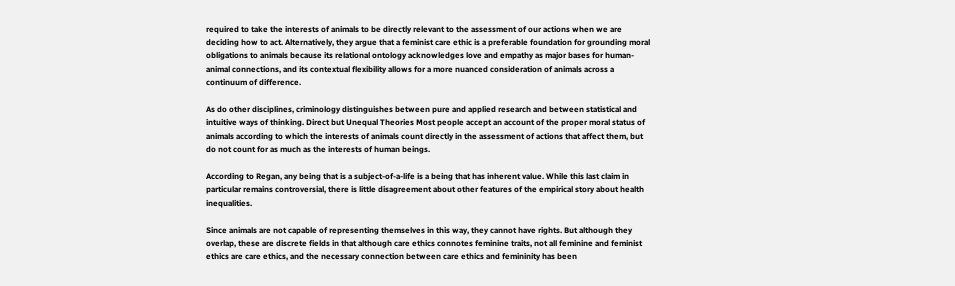required to take the interests of animals to be directly relevant to the assessment of our actions when we are deciding how to act. Alternatively, they argue that a feminist care ethic is a preferable foundation for grounding moral obligations to animals because its relational ontology acknowledges love and empathy as major bases for human-animal connections, and its contextual flexibility allows for a more nuanced consideration of animals across a continuum of difference.

As do other disciplines, criminology distinguishes between pure and applied research and between statistical and intuitive ways of thinking. Direct but Unequal Theories Most people accept an account of the proper moral status of animals according to which the interests of animals count directly in the assessment of actions that affect them, but do not count for as much as the interests of human beings.

According to Regan, any being that is a subject-of-a-life is a being that has inherent value. While this last claim in particular remains controversial, there is little disagreement about other features of the empirical story about health inequalities.

Since animals are not capable of representing themselves in this way, they cannot have rights. But although they overlap, these are discrete fields in that although care ethics connotes feminine traits, not all feminine and feminist ethics are care ethics, and the necessary connection between care ethics and femininity has been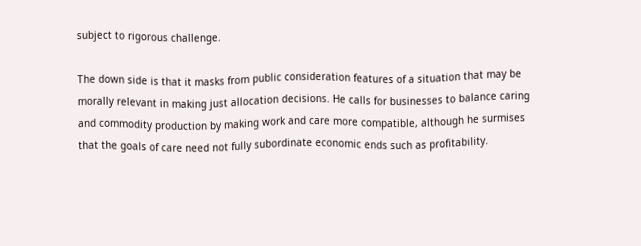subject to rigorous challenge.

The down side is that it masks from public consideration features of a situation that may be morally relevant in making just allocation decisions. He calls for businesses to balance caring and commodity production by making work and care more compatible, although he surmises that the goals of care need not fully subordinate economic ends such as profitability.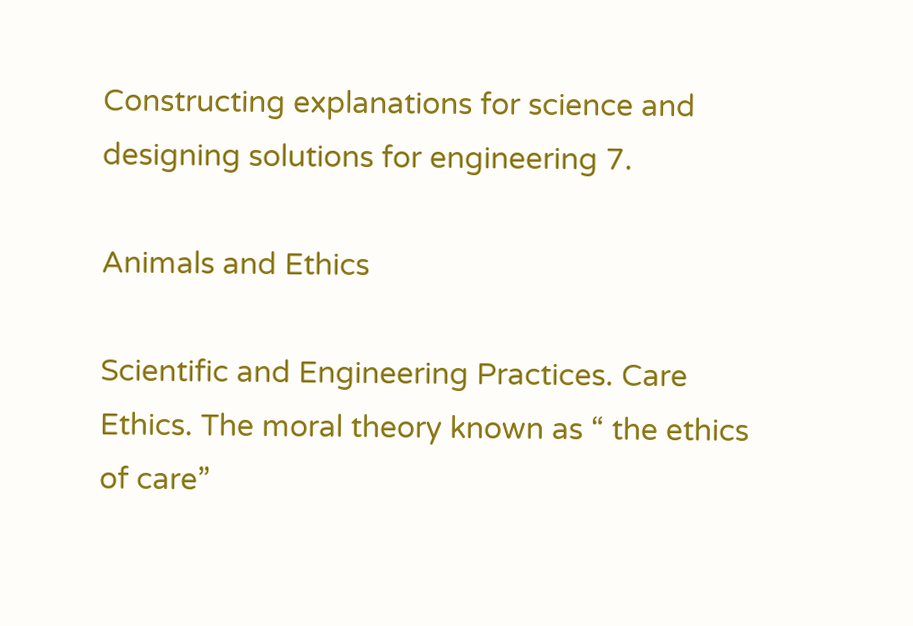Constructing explanations for science and designing solutions for engineering 7.

Animals and Ethics

Scientific and Engineering Practices. Care Ethics. The moral theory known as “ the ethics of care”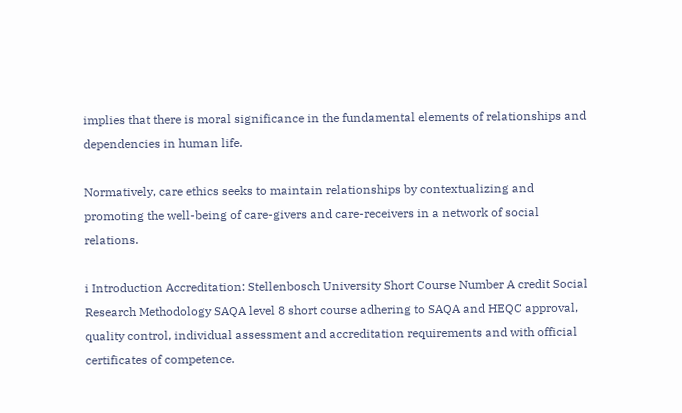implies that there is moral significance in the fundamental elements of relationships and dependencies in human life.

Normatively, care ethics seeks to maintain relationships by contextualizing and promoting the well-being of care-givers and care-receivers in a network of social relations.

i Introduction Accreditation: Stellenbosch University Short Course Number A credit Social Research Methodology SAQA level 8 short course adhering to SAQA and HEQC approval, quality control, individual assessment and accreditation requirements and with official certificates of competence.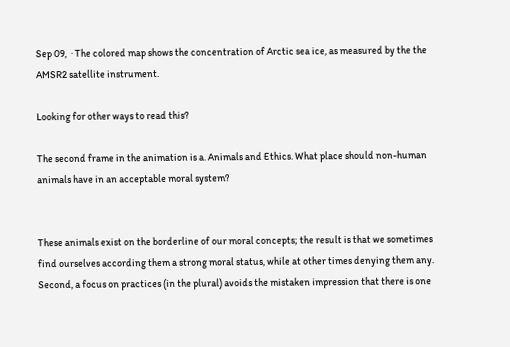Sep 09,  · The colored map shows the concentration of Arctic sea ice, as measured by the the AMSR2 satellite instrument.

Looking for other ways to read this?

The second frame in the animation is a. Animals and Ethics. What place should non-human animals have in an acceptable moral system?


These animals exist on the borderline of our moral concepts; the result is that we sometimes find ourselves according them a strong moral status, while at other times denying them any. Second, a focus on practices (in the plural) avoids the mistaken impression that there is one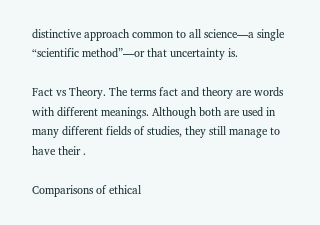distinctive approach common to all science—a single “scientific method”—or that uncertainty is.

Fact vs Theory. The terms fact and theory are words with different meanings. Although both are used in many different fields of studies, they still manage to have their .

Comparisons of ethical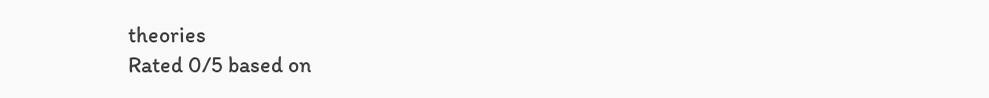theories
Rated 0/5 based on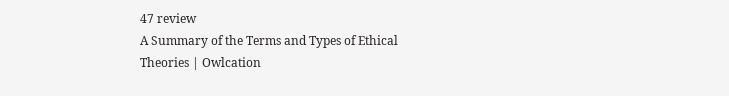47 review
A Summary of the Terms and Types of Ethical Theories | Owlcation